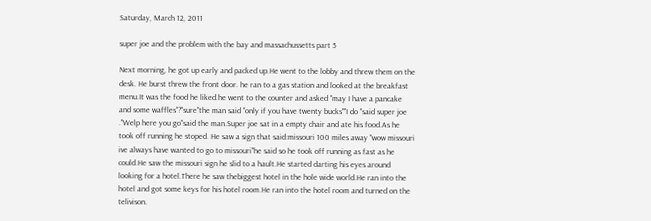Saturday, March 12, 2011

super joe and the problem with the bay and massachussetts part 5

Next morning, he got up early and packed up.He went to the lobby and threw them on the desk. He burst threw the front door. he ran to a gas station and looked at the breakfast menu.It was the food he liked.he went to the counter and asked "may I have a pancake and some waffles"?"sure"the man said "only if you have twenty bucks""I do "said super joe ."Welp here you go"said the man.Super joe sat in a empty chair and ate his food.As he took off running he stoped. He saw a sign that said:missouri 100 miles away "wow missouri ive always have wanted to go to missouri"he said so he took off running as fast as he could.He saw the missouri sign he slid to a hault.He started darting his eyes around looking for a hotel.There he saw thebiggest hotel in the hole wide world.He ran into the hotel and got some keys for his hotel room.He ran into the hotel room and turned on the telivison.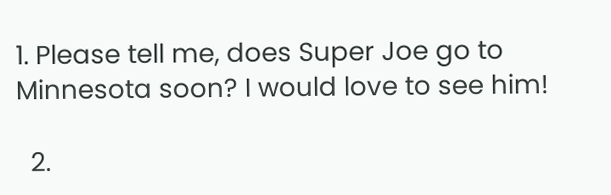1. Please tell me, does Super Joe go to Minnesota soon? I would love to see him!

  2.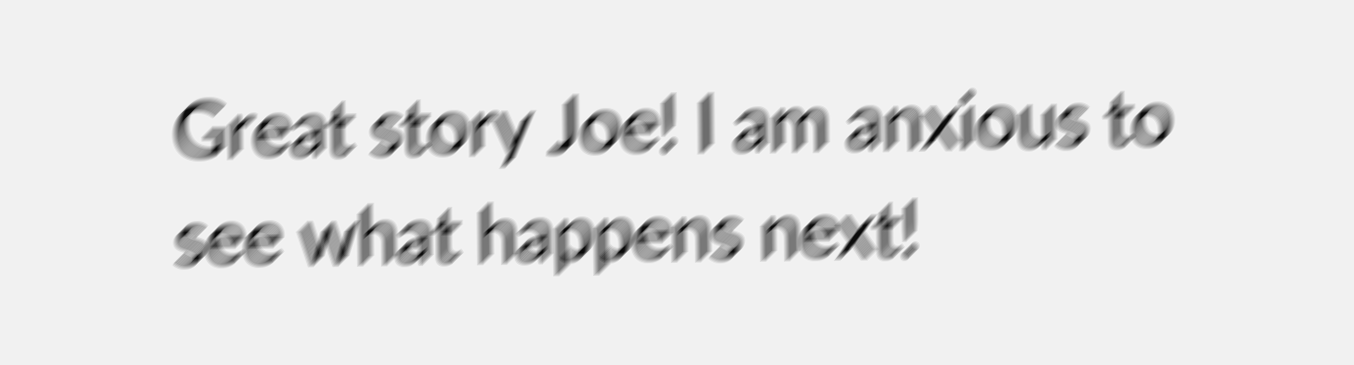Great story Joe! I am anxious to see what happens next!